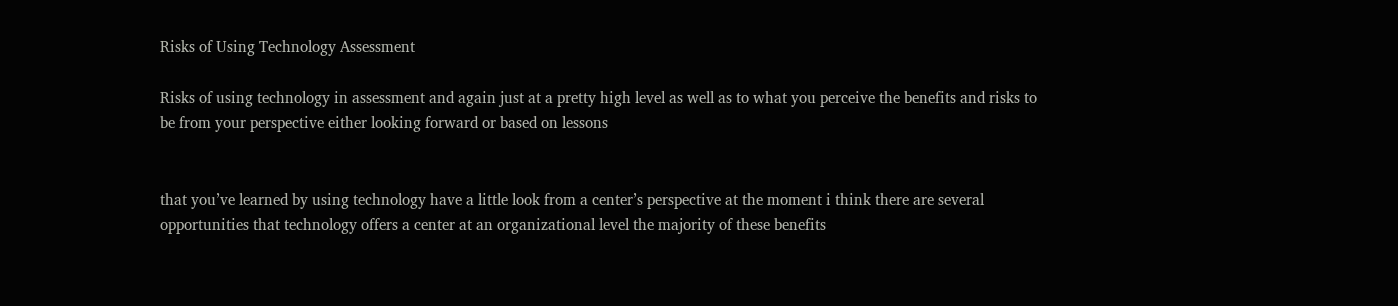Risks of Using Technology Assessment

Risks of using technology in assessment and again just at a pretty high level as well as to what you perceive the benefits and risks to be from your perspective either looking forward or based on lessons


that you’ve learned by using technology have a little look from a center’s perspective at the moment i think there are several opportunities that technology offers a center at an organizational level the majority of these benefits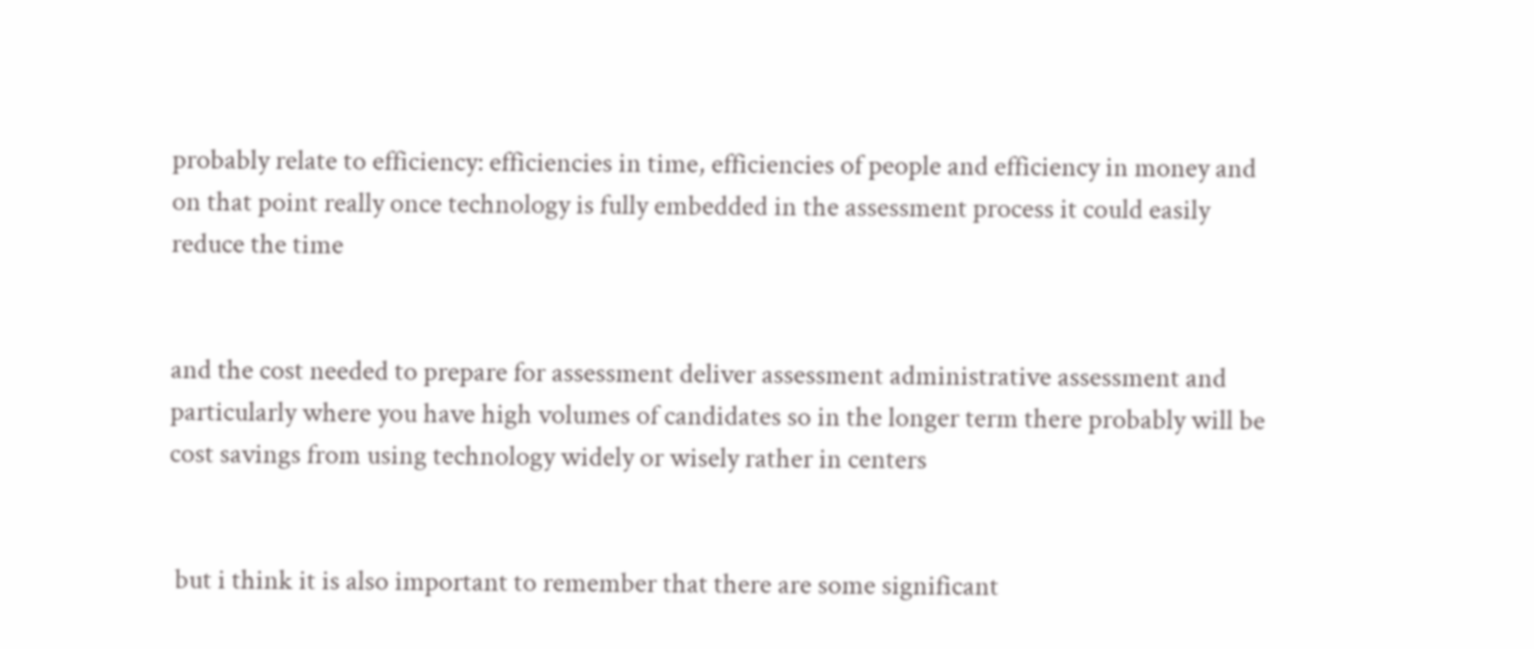probably relate to efficiency: efficiencies in time, efficiencies of people and efficiency in money and on that point really once technology is fully embedded in the assessment process it could easily reduce the time


and the cost needed to prepare for assessment deliver assessment administrative assessment and particularly where you have high volumes of candidates so in the longer term there probably will be cost savings from using technology widely or wisely rather in centers


 but i think it is also important to remember that there are some significant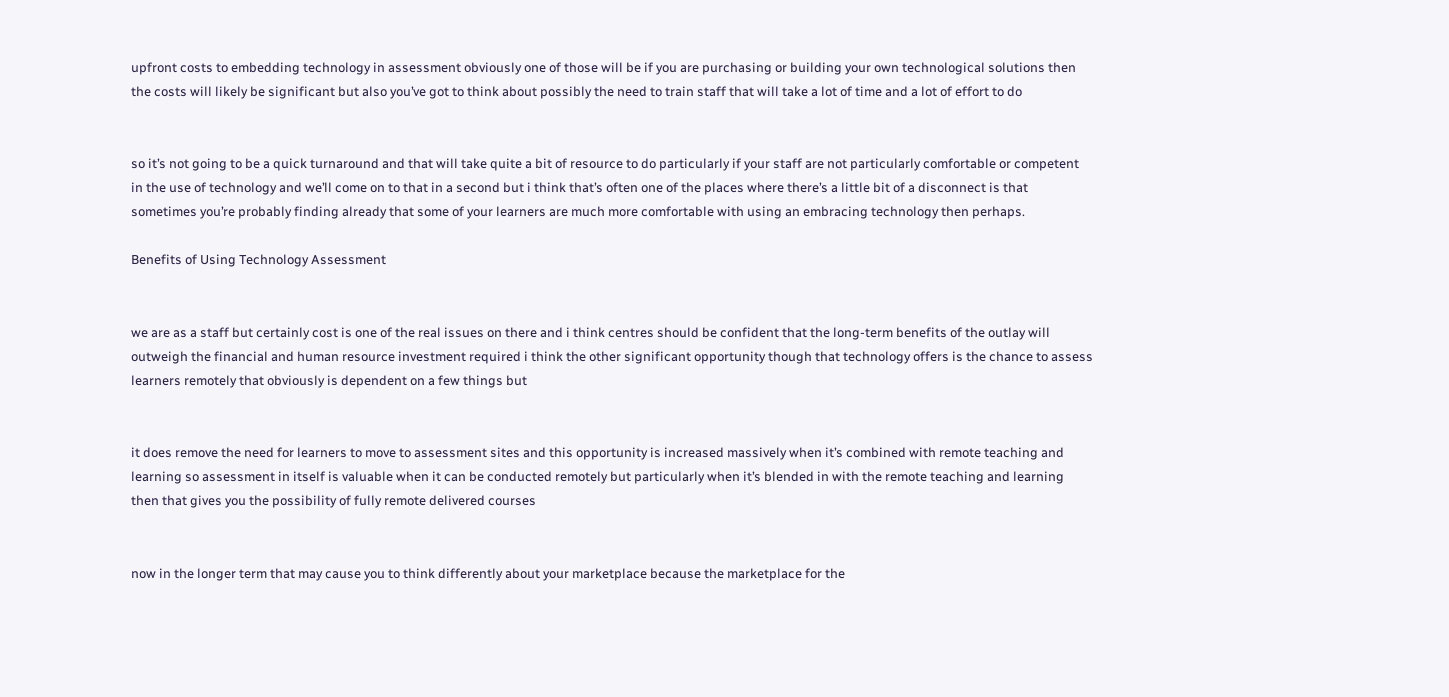upfront costs to embedding technology in assessment obviously one of those will be if you are purchasing or building your own technological solutions then the costs will likely be significant but also you’ve got to think about possibly the need to train staff that will take a lot of time and a lot of effort to do


so it’s not going to be a quick turnaround and that will take quite a bit of resource to do particularly if your staff are not particularly comfortable or competent in the use of technology and we’ll come on to that in a second but i think that’s often one of the places where there’s a little bit of a disconnect is that sometimes you’re probably finding already that some of your learners are much more comfortable with using an embracing technology then perhaps.

Benefits of Using Technology Assessment


we are as a staff but certainly cost is one of the real issues on there and i think centres should be confident that the long-term benefits of the outlay will outweigh the financial and human resource investment required i think the other significant opportunity though that technology offers is the chance to assess learners remotely that obviously is dependent on a few things but


it does remove the need for learners to move to assessment sites and this opportunity is increased massively when it’s combined with remote teaching and learning so assessment in itself is valuable when it can be conducted remotely but particularly when it’s blended in with the remote teaching and learning then that gives you the possibility of fully remote delivered courses


now in the longer term that may cause you to think differently about your marketplace because the marketplace for the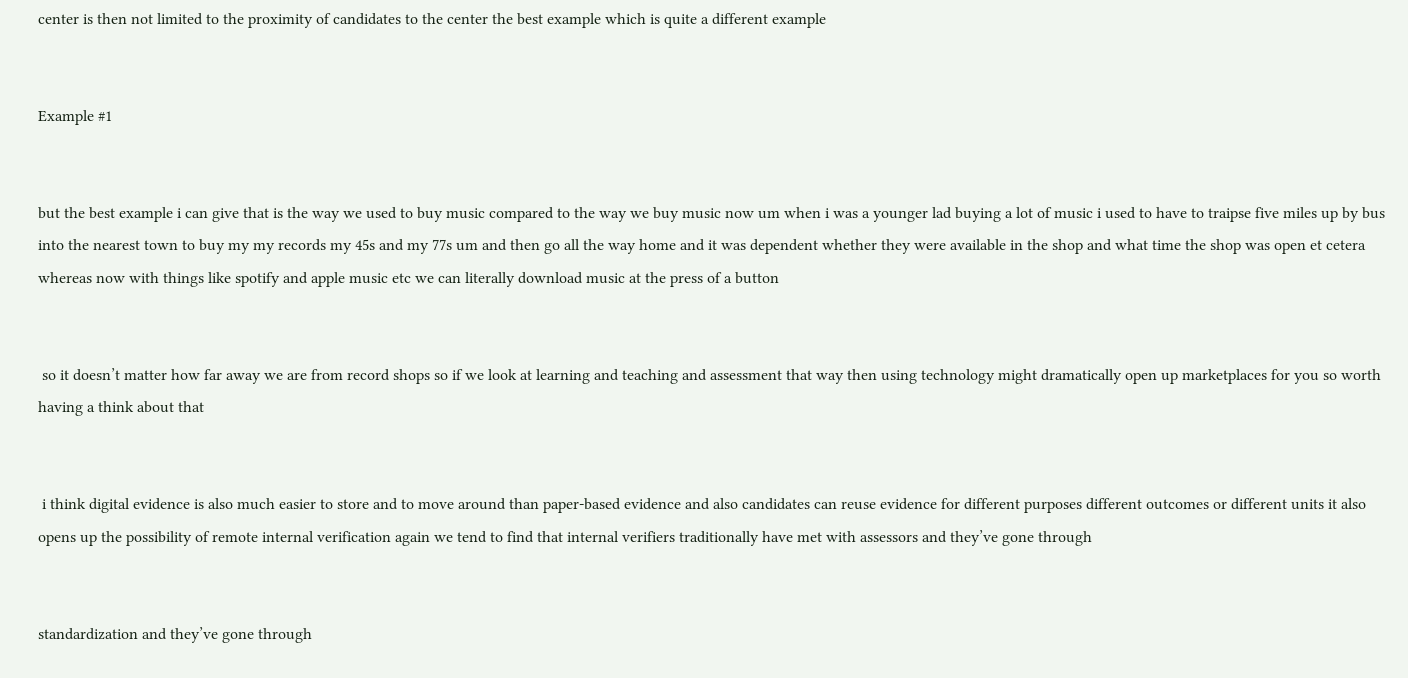center is then not limited to the proximity of candidates to the center the best example which is quite a different example


Example #1


but the best example i can give that is the way we used to buy music compared to the way we buy music now um when i was a younger lad buying a lot of music i used to have to traipse five miles up by bus into the nearest town to buy my my records my 45s and my 77s um and then go all the way home and it was dependent whether they were available in the shop and what time the shop was open et cetera whereas now with things like spotify and apple music etc we can literally download music at the press of a button


 so it doesn’t matter how far away we are from record shops so if we look at learning and teaching and assessment that way then using technology might dramatically open up marketplaces for you so worth having a think about that


 i think digital evidence is also much easier to store and to move around than paper-based evidence and also candidates can reuse evidence for different purposes different outcomes or different units it also opens up the possibility of remote internal verification again we tend to find that internal verifiers traditionally have met with assessors and they’ve gone through


standardization and they’ve gone through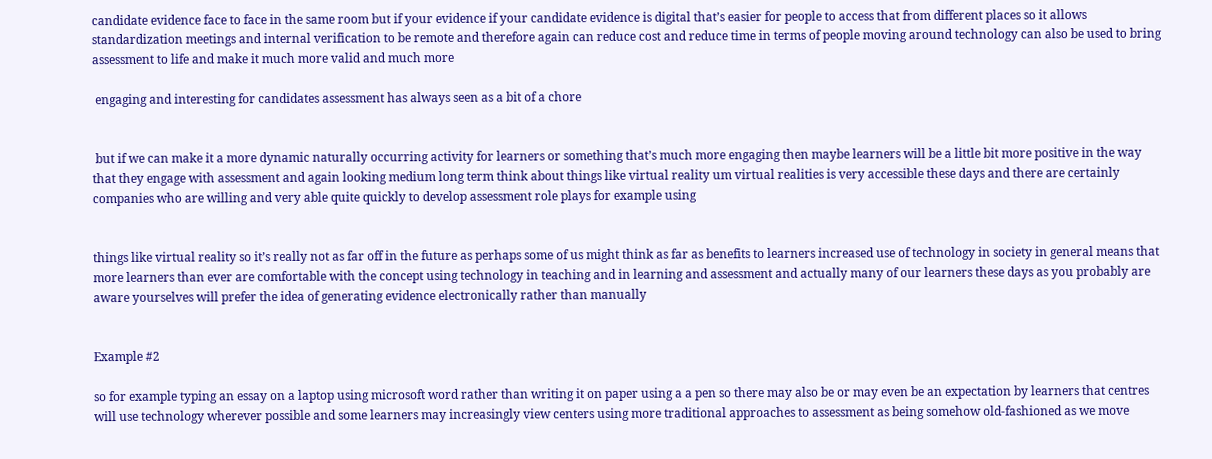candidate evidence face to face in the same room but if your evidence if your candidate evidence is digital that’s easier for people to access that from different places so it allows standardization meetings and internal verification to be remote and therefore again can reduce cost and reduce time in terms of people moving around technology can also be used to bring assessment to life and make it much more valid and much more

 engaging and interesting for candidates assessment has always seen as a bit of a chore


 but if we can make it a more dynamic naturally occurring activity for learners or something that’s much more engaging then maybe learners will be a little bit more positive in the way that they engage with assessment and again looking medium long term think about things like virtual reality um virtual realities is very accessible these days and there are certainly companies who are willing and very able quite quickly to develop assessment role plays for example using


things like virtual reality so it’s really not as far off in the future as perhaps some of us might think as far as benefits to learners increased use of technology in society in general means that more learners than ever are comfortable with the concept using technology in teaching and in learning and assessment and actually many of our learners these days as you probably are aware yourselves will prefer the idea of generating evidence electronically rather than manually


Example #2

so for example typing an essay on a laptop using microsoft word rather than writing it on paper using a a pen so there may also be or may even be an expectation by learners that centres will use technology wherever possible and some learners may increasingly view centers using more traditional approaches to assessment as being somehow old-fashioned as we move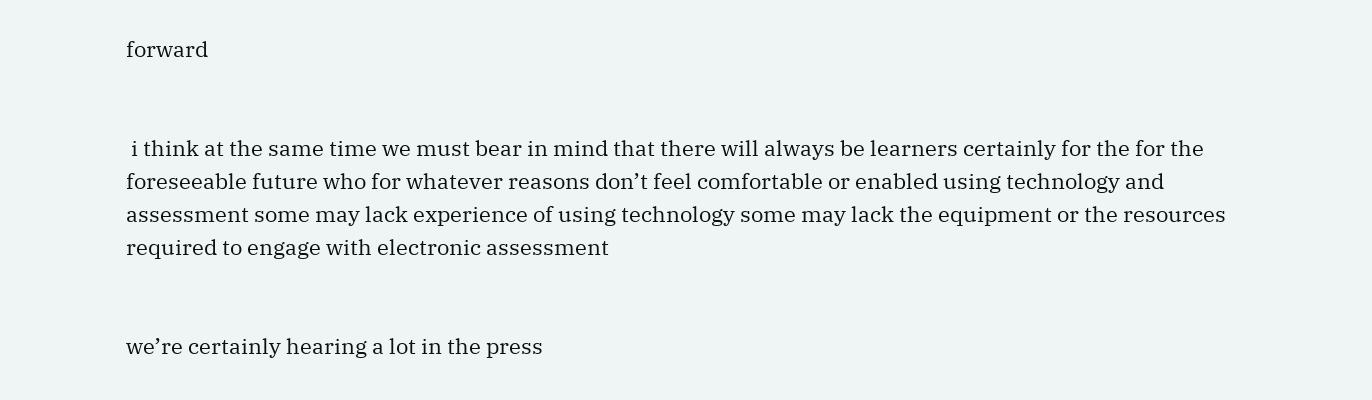forward


 i think at the same time we must bear in mind that there will always be learners certainly for the for the foreseeable future who for whatever reasons don’t feel comfortable or enabled using technology and assessment some may lack experience of using technology some may lack the equipment or the resources required to engage with electronic assessment


we’re certainly hearing a lot in the press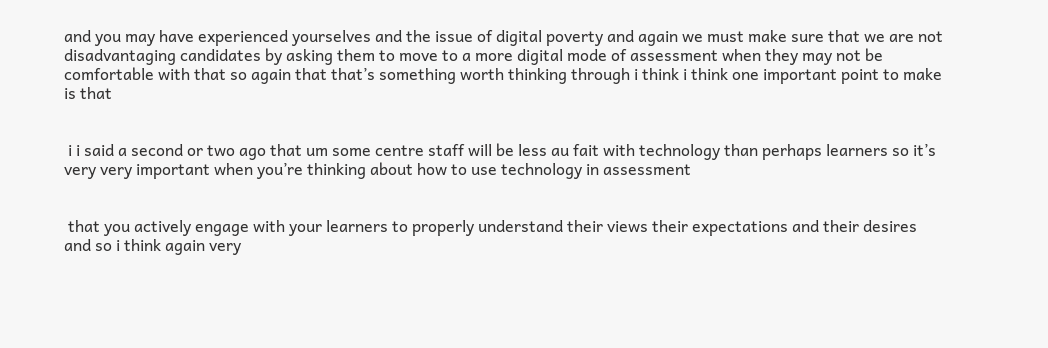and you may have experienced yourselves and the issue of digital poverty and again we must make sure that we are not disadvantaging candidates by asking them to move to a more digital mode of assessment when they may not be comfortable with that so again that that’s something worth thinking through i think i think one important point to make is that


 i i said a second or two ago that um some centre staff will be less au fait with technology than perhaps learners so it’s very very important when you’re thinking about how to use technology in assessment


 that you actively engage with your learners to properly understand their views their expectations and their desires and so i think again very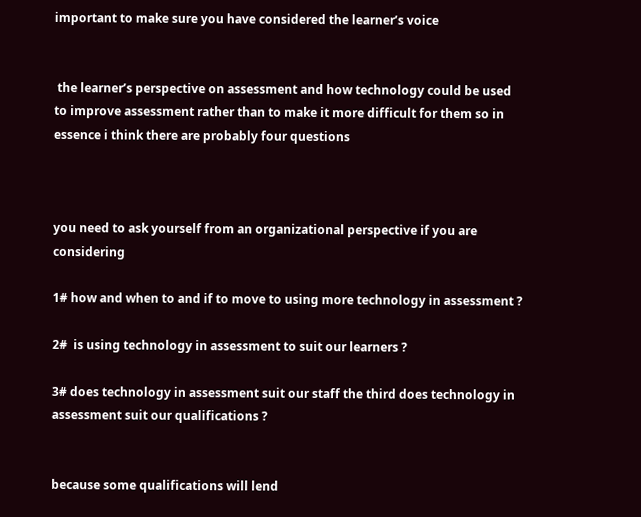important to make sure you have considered the learner’s voice


 the learner’s perspective on assessment and how technology could be used to improve assessment rather than to make it more difficult for them so in essence i think there are probably four questions



you need to ask yourself from an organizational perspective if you are considering

1# how and when to and if to move to using more technology in assessment ?

2#  is using technology in assessment to suit our learners ?

3# does technology in assessment suit our staff the third does technology in assessment suit our qualifications ?


because some qualifications will lend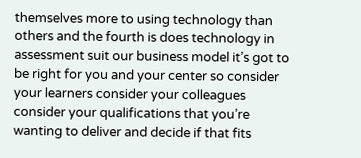themselves more to using technology than others and the fourth is does technology in assessment suit our business model it’s got to be right for you and your center so consider your learners consider your colleagues consider your qualifications that you’re wanting to deliver and decide if that fits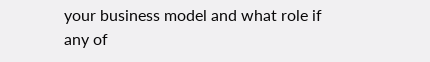your business model and what role if any of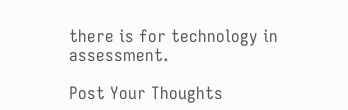there is for technology in assessment.

Post Your Thoughts